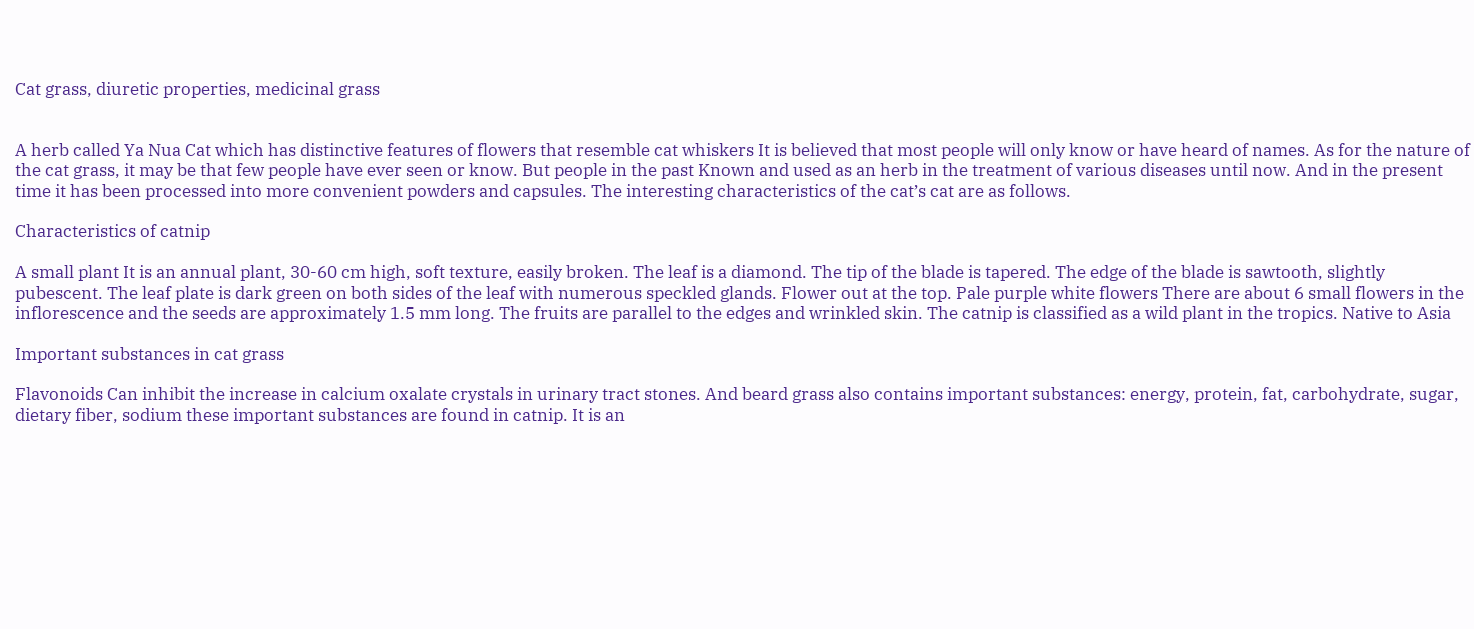Cat grass, diuretic properties, medicinal grass


A herb called Ya Nua Cat which has distinctive features of flowers that resemble cat whiskers It is believed that most people will only know or have heard of names. As for the nature of the cat grass, it may be that few people have ever seen or know. But people in the past Known and used as an herb in the treatment of various diseases until now. And in the present time it has been processed into more convenient powders and capsules. The interesting characteristics of the cat’s cat are as follows.

Characteristics of catnip

A small plant It is an annual plant, 30-60 cm high, soft texture, easily broken. The leaf is a diamond. The tip of the blade is tapered. The edge of the blade is sawtooth, slightly pubescent. The leaf plate is dark green on both sides of the leaf with numerous speckled glands. Flower out at the top. Pale purple white flowers There are about 6 small flowers in the inflorescence and the seeds are approximately 1.5 mm long. The fruits are parallel to the edges and wrinkled skin. The catnip is classified as a wild plant in the tropics. Native to Asia

Important substances in cat grass

Flavonoids Can inhibit the increase in calcium oxalate crystals in urinary tract stones. And beard grass also contains important substances: energy, protein, fat, carbohydrate, sugar, dietary fiber, sodium these important substances are found in catnip. It is an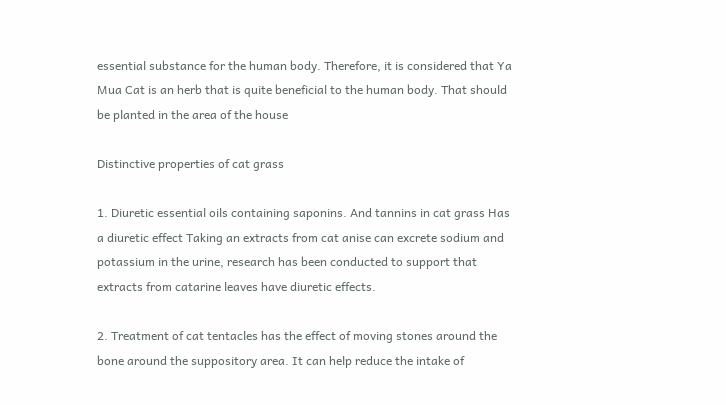essential substance for the human body. Therefore, it is considered that Ya Mua Cat is an herb that is quite beneficial to the human body. That should be planted in the area of the house

Distinctive properties of cat grass

1. Diuretic essential oils containing saponins. And tannins in cat grass Has a diuretic effect Taking an extracts from cat anise can excrete sodium and potassium in the urine, research has been conducted to support that extracts from catarine leaves have diuretic effects.

2. Treatment of cat tentacles has the effect of moving stones around the bone around the suppository area. It can help reduce the intake of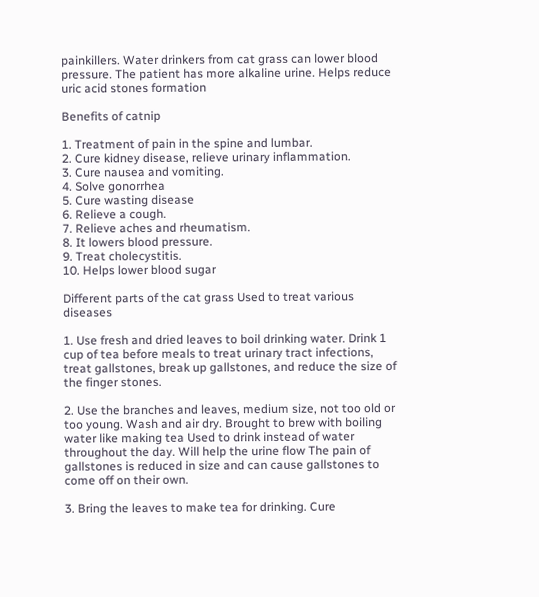painkillers. Water drinkers from cat grass can lower blood pressure. The patient has more alkaline urine. Helps reduce uric acid stones formation

Benefits of catnip

1. Treatment of pain in the spine and lumbar.
2. Cure kidney disease, relieve urinary inflammation.
3. Cure nausea and vomiting.
4. Solve gonorrhea
5. Cure wasting disease
6. Relieve a cough.
7. Relieve aches and rheumatism.
8. It lowers blood pressure.
9. Treat cholecystitis.
10. Helps lower blood sugar

Different parts of the cat grass Used to treat various diseases

1. Use fresh and dried leaves to boil drinking water. Drink 1 cup of tea before meals to treat urinary tract infections, treat gallstones, break up gallstones, and reduce the size of the finger stones.

2. Use the branches and leaves, medium size, not too old or too young. Wash and air dry. Brought to brew with boiling water like making tea Used to drink instead of water throughout the day. Will help the urine flow The pain of gallstones is reduced in size and can cause gallstones to come off on their own.

3. Bring the leaves to make tea for drinking. Cure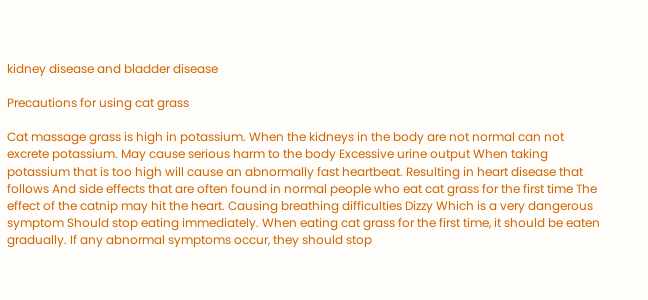kidney disease and bladder disease

Precautions for using cat grass

Cat massage grass is high in potassium. When the kidneys in the body are not normal can not excrete potassium. May cause serious harm to the body Excessive urine output When taking potassium that is too high will cause an abnormally fast heartbeat. Resulting in heart disease that follows And side effects that are often found in normal people who eat cat grass for the first time The effect of the catnip may hit the heart. Causing breathing difficulties Dizzy Which is a very dangerous symptom Should stop eating immediately. When eating cat grass for the first time, it should be eaten gradually. If any abnormal symptoms occur, they should stop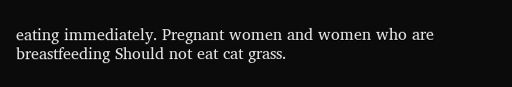eating immediately. Pregnant women and women who are breastfeeding Should not eat cat grass.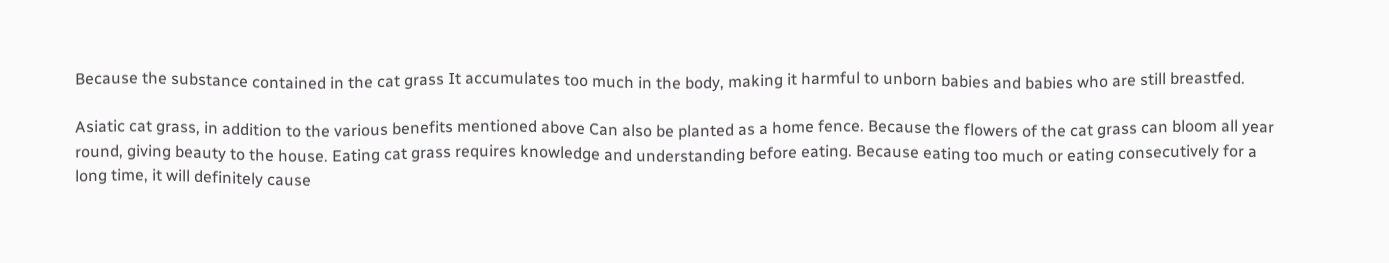Because the substance contained in the cat grass It accumulates too much in the body, making it harmful to unborn babies and babies who are still breastfed.

Asiatic cat grass, in addition to the various benefits mentioned above Can also be planted as a home fence. Because the flowers of the cat grass can bloom all year round, giving beauty to the house. Eating cat grass requires knowledge and understanding before eating. Because eating too much or eating consecutively for a long time, it will definitely cause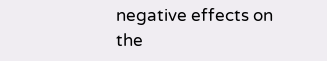negative effects on the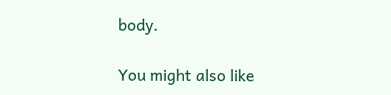body.

You might also like